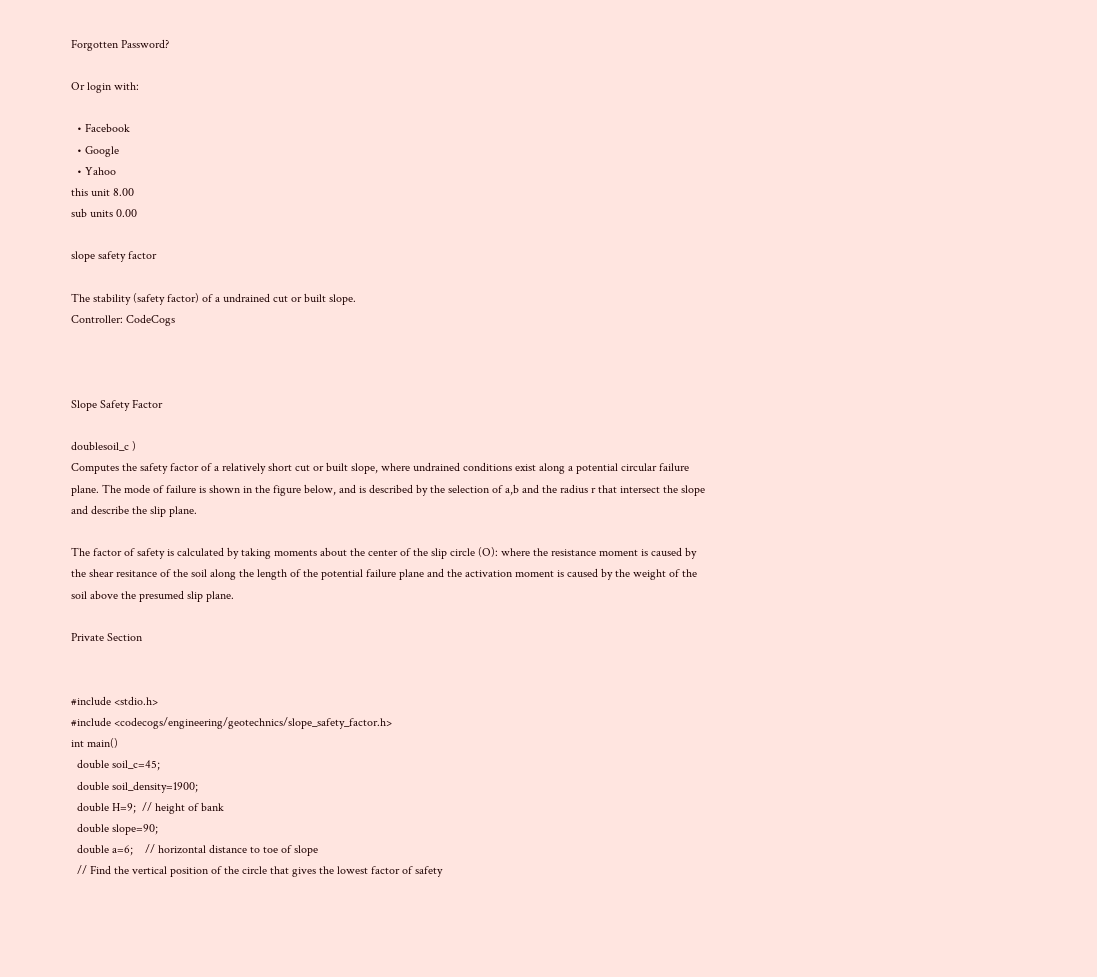Forgotten Password?

Or login with:

  • Facebook
  • Google
  • Yahoo
this unit 8.00
sub units 0.00

slope safety factor

The stability (safety factor) of a undrained cut or built slope.
Controller: CodeCogs



Slope Safety Factor

doublesoil_c )
Computes the safety factor of a relatively short cut or built slope, where undrained conditions exist along a potential circular failure plane. The mode of failure is shown in the figure below, and is described by the selection of a,b and the radius r that intersect the slope and describe the slip plane.

The factor of safety is calculated by taking moments about the center of the slip circle (O): where the resistance moment is caused by the shear resitance of the soil along the length of the potential failure plane and the activation moment is caused by the weight of the soil above the presumed slip plane.

Private Section


#include <stdio.h>
#include <codecogs/engineering/geotechnics/slope_safety_factor.h>
int main()
  double soil_c=45;
  double soil_density=1900;
  double H=9;  // height of bank
  double slope=90;
  double a=6;    // horizontal distance to toe of slope
  // Find the vertical position of the circle that gives the lowest factor of safety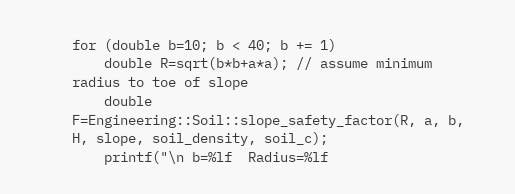for (double b=10; b < 40; b += 1)
    double R=sqrt(b*b+a*a); // assume minimum radius to toe of slope
    double F=Engineering::Soil::slope_safety_factor(R, a, b, H, slope, soil_density, soil_c);
    printf("\n b=%lf  Radius=%lf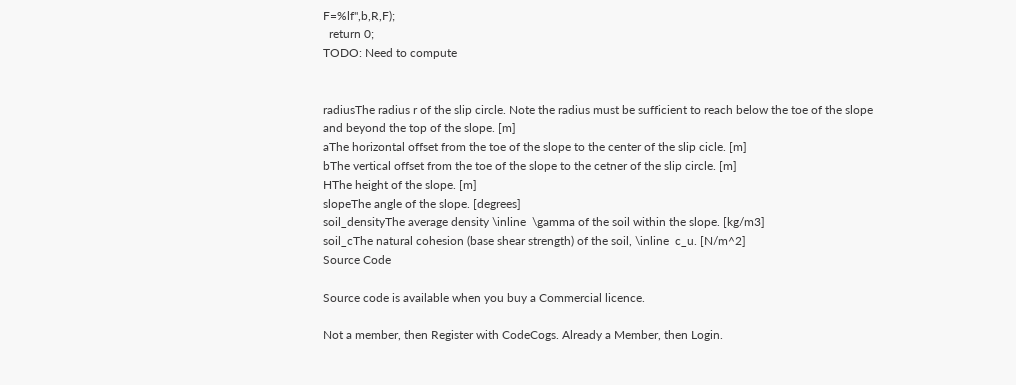F=%lf",b,R,F);
  return 0;
TODO: Need to compute


radiusThe radius r of the slip circle. Note the radius must be sufficient to reach below the toe of the slope and beyond the top of the slope. [m]
aThe horizontal offset from the toe of the slope to the center of the slip cicle. [m]
bThe vertical offset from the toe of the slope to the cetner of the slip circle. [m]
HThe height of the slope. [m]
slopeThe angle of the slope. [degrees]
soil_densityThe average density \inline  \gamma of the soil within the slope. [kg/m3]
soil_cThe natural cohesion (base shear strength) of the soil, \inline  c_u. [N/m^2]
Source Code

Source code is available when you buy a Commercial licence.

Not a member, then Register with CodeCogs. Already a Member, then Login.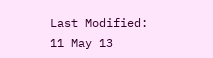Last Modified: 11 May 13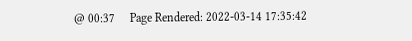@ 00:37     Page Rendered: 2022-03-14 17:35:42